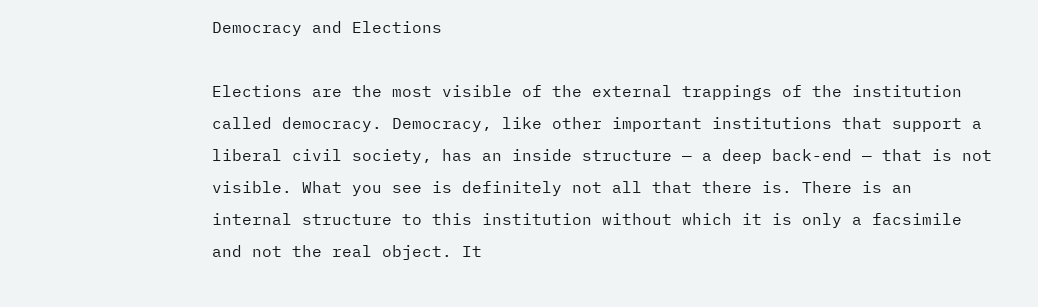Democracy and Elections

Elections are the most visible of the external trappings of the institution called democracy. Democracy, like other important institutions that support a liberal civil society, has an inside structure — a deep back-end — that is not visible. What you see is definitely not all that there is. There is an internal structure to this institution without which it is only a facsimile and not the real object. It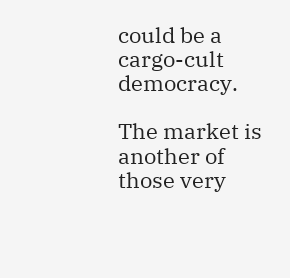could be a cargo-cult democracy.

The market is another of those very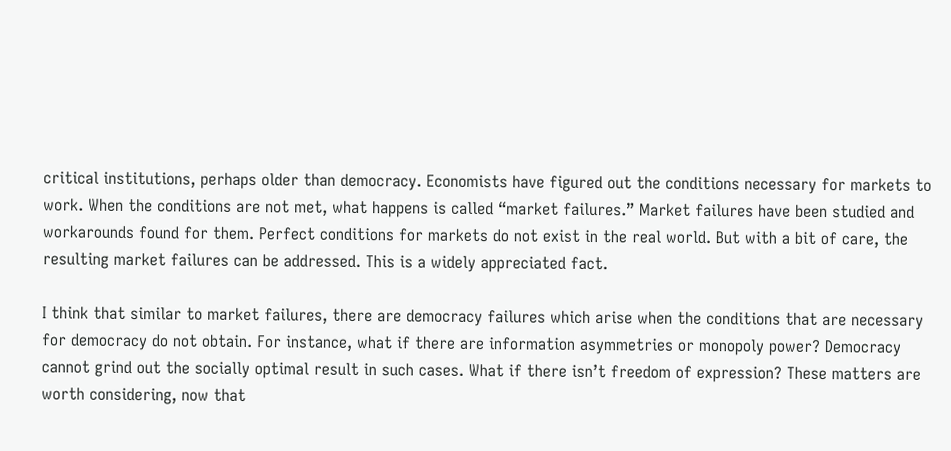critical institutions, perhaps older than democracy. Economists have figured out the conditions necessary for markets to work. When the conditions are not met, what happens is called “market failures.” Market failures have been studied and workarounds found for them. Perfect conditions for markets do not exist in the real world. But with a bit of care, the resulting market failures can be addressed. This is a widely appreciated fact.

I think that similar to market failures, there are democracy failures which arise when the conditions that are necessary for democracy do not obtain. For instance, what if there are information asymmetries or monopoly power? Democracy cannot grind out the socially optimal result in such cases. What if there isn’t freedom of expression? These matters are worth considering, now that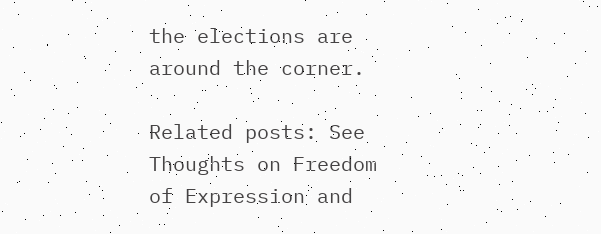the elections are around the corner.

Related posts: See Thoughts on Freedom of Expression and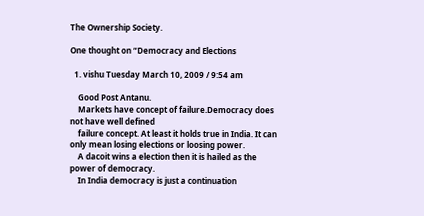The Ownership Society.

One thought on “Democracy and Elections

  1. vishu Tuesday March 10, 2009 / 9:54 am

    Good Post Antanu.
    Markets have concept of failure.Democracy does not have well defined
    failure concept. At least it holds true in India. It can only mean losing elections or loosing power.
    A dacoit wins a election then it is hailed as the power of democracy.
    In India democracy is just a continuation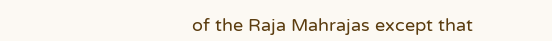of the Raja Mahrajas except that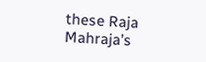these Raja Mahraja’s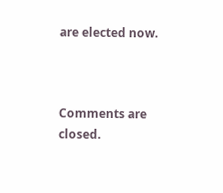are elected now.



Comments are closed.